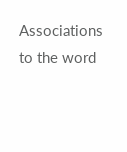Associations to the word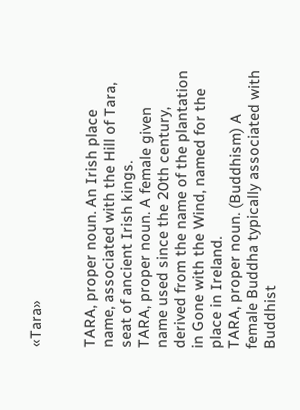«Tara»


TARA, proper noun. An Irish place name, associated with the Hill of Tara, seat of ancient Irish kings.
TARA, proper noun. A female given name used since the 20th century, derived from the name of the plantation in Gone with the Wind, named for the place in Ireland.
TARA, proper noun. (Buddhism) A female Buddha typically associated with Buddhist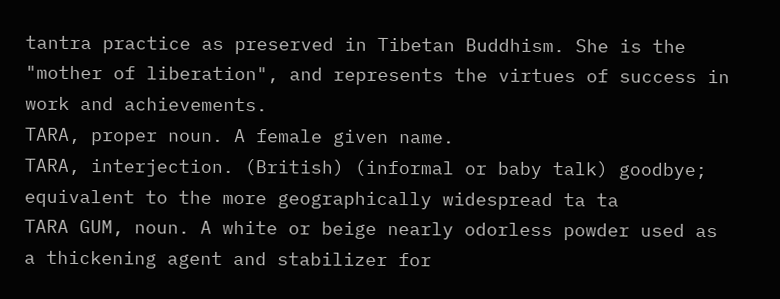tantra practice as preserved in Tibetan Buddhism. She is the "mother of liberation", and represents the virtues of success in work and achievements.
TARA, proper noun. A female given name.
TARA, interjection. (British) (informal or baby talk) goodbye; equivalent to the more geographically widespread ta ta
TARA GUM, noun. A white or beige nearly odorless powder used as a thickening agent and stabilizer for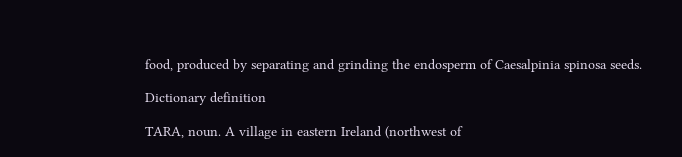food, produced by separating and grinding the endosperm of Caesalpinia spinosa seeds.

Dictionary definition

TARA, noun. A village in eastern Ireland (northwest of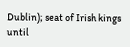Dublin); seat of Irish kings until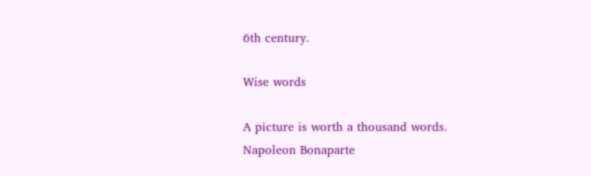6th century.

Wise words

A picture is worth a thousand words.
Napoleon Bonaparte